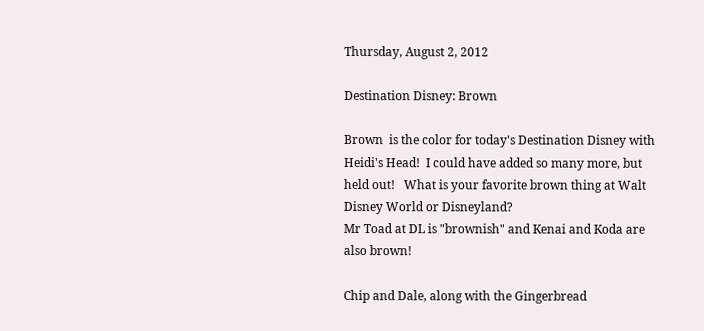Thursday, August 2, 2012

Destination Disney: Brown

Brown  is the color for today's Destination Disney with Heidi's Head!  I could have added so many more, but held out!   What is your favorite brown thing at Walt Disney World or Disneyland?
Mr Toad at DL is "brownish" and Kenai and Koda are also brown!

Chip and Dale, along with the Gingerbread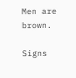Men are brown.

Signs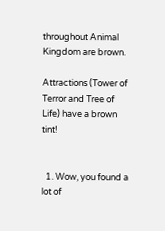throughout Animal Kingdom are brown.

Attractions (Tower of Terror and Tree of Life) have a brown tint!


  1. Wow, you found a lot of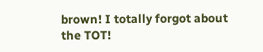brown! I totally forgot about the TOT!